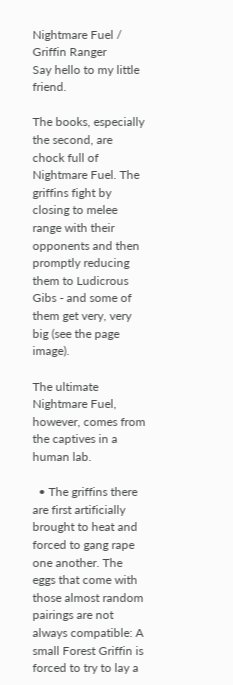Nightmare Fuel / Griffin Ranger
Say hello to my little friend.

The books, especially the second, are chock full of Nightmare Fuel. The griffins fight by closing to melee range with their opponents and then promptly reducing them to Ludicrous Gibs - and some of them get very, very big (see the page image).

The ultimate Nightmare Fuel, however, comes from the captives in a human lab.

  • The griffins there are first artificially brought to heat and forced to gang rape one another. The eggs that come with those almost random pairings are not always compatible: A small Forest Griffin is forced to try to lay a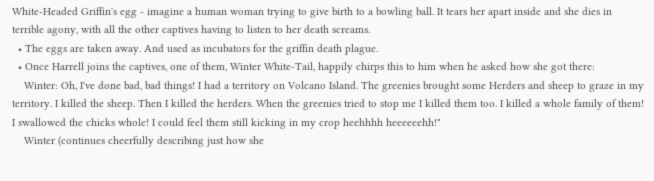White-Headed Griffin's egg - imagine a human woman trying to give birth to a bowling ball. It tears her apart inside and she dies in terrible agony, with all the other captives having to listen to her death screams.
  • The eggs are taken away. And used as incubators for the griffin death plague.
  • Once Harrell joins the captives, one of them, Winter White-Tail, happily chirps this to him when he asked how she got there:
    Winter: Oh, I've done bad, bad things! I had a territory on Volcano Island. The greenies brought some Herders and sheep to graze in my territory. I killed the sheep. Then I killed the herders. When the greenies tried to stop me I killed them too. I killed a whole family of them! I swallowed the chicks whole! I could feel them still kicking in my crop heehhhh heeeeeehh!"
    Winter (continues cheerfully describing just how she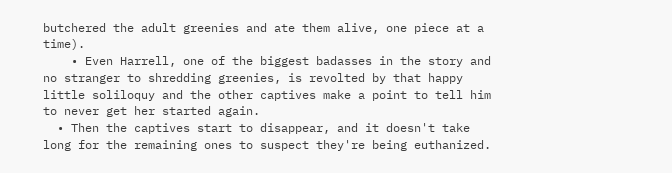butchered the adult greenies and ate them alive, one piece at a time).
    • Even Harrell, one of the biggest badasses in the story and no stranger to shredding greenies, is revolted by that happy little soliloquy and the other captives make a point to tell him to never get her started again.
  • Then the captives start to disappear, and it doesn't take long for the remaining ones to suspect they're being euthanized.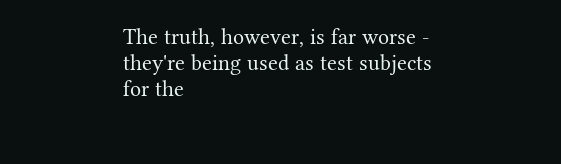The truth, however, is far worse - they're being used as test subjects for the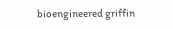bioengineered griffin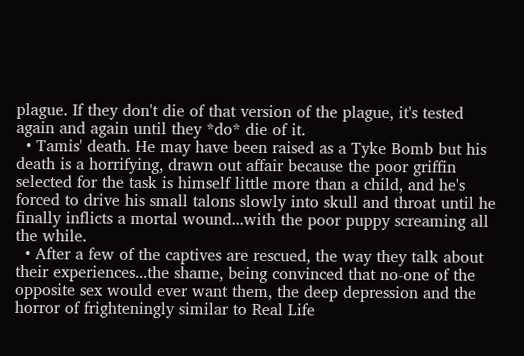plague. If they don't die of that version of the plague, it's tested again and again until they *do* die of it.
  • Tamis' death. He may have been raised as a Tyke Bomb but his death is a horrifying, drawn out affair because the poor griffin selected for the task is himself little more than a child, and he's forced to drive his small talons slowly into skull and throat until he finally inflicts a mortal wound...with the poor puppy screaming all the while.
  • After a few of the captives are rescued, the way they talk about their experiences...the shame, being convinced that no-one of the opposite sex would ever want them, the deep depression and the horror of frighteningly similar to Real Life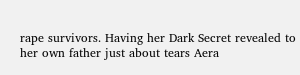rape survivors. Having her Dark Secret revealed to her own father just about tears Aera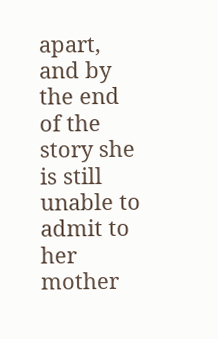apart, and by the end of the story she is still unable to admit to her mother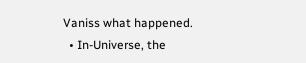Vaniss what happened.
  • In-Universe, the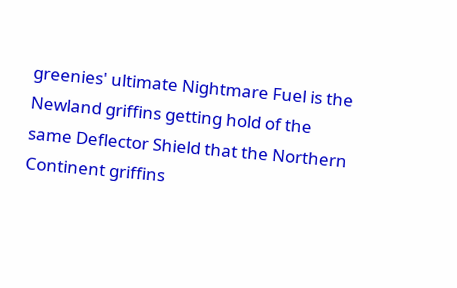greenies' ultimate Nightmare Fuel is the Newland griffins getting hold of the same Deflector Shield that the Northern Continent griffins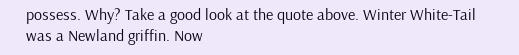possess. Why? Take a good look at the quote above. Winter White-Tail was a Newland griffin. Now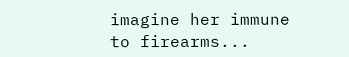imagine her immune to firearms...